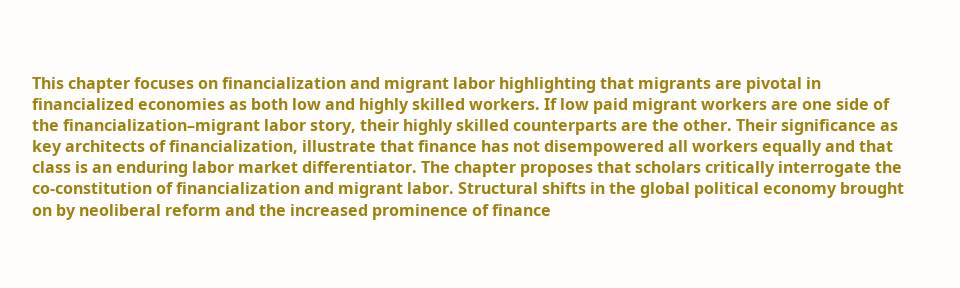This chapter focuses on financialization and migrant labor highlighting that migrants are pivotal in financialized economies as both low and highly skilled workers. If low paid migrant workers are one side of the financialization–migrant labor story, their highly skilled counterparts are the other. Their significance as key architects of financialization, illustrate that finance has not disempowered all workers equally and that class is an enduring labor market differentiator. The chapter proposes that scholars critically interrogate the co-constitution of financialization and migrant labor. Structural shifts in the global political economy brought on by neoliberal reform and the increased prominence of finance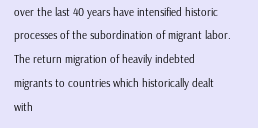over the last 40 years have intensified historic processes of the subordination of migrant labor. The return migration of heavily indebted migrants to countries which historically dealt with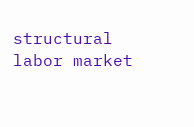structural labor market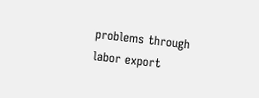problems through labor export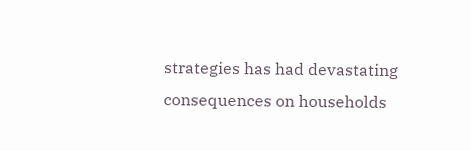strategies has had devastating consequences on households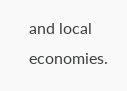and local economies.